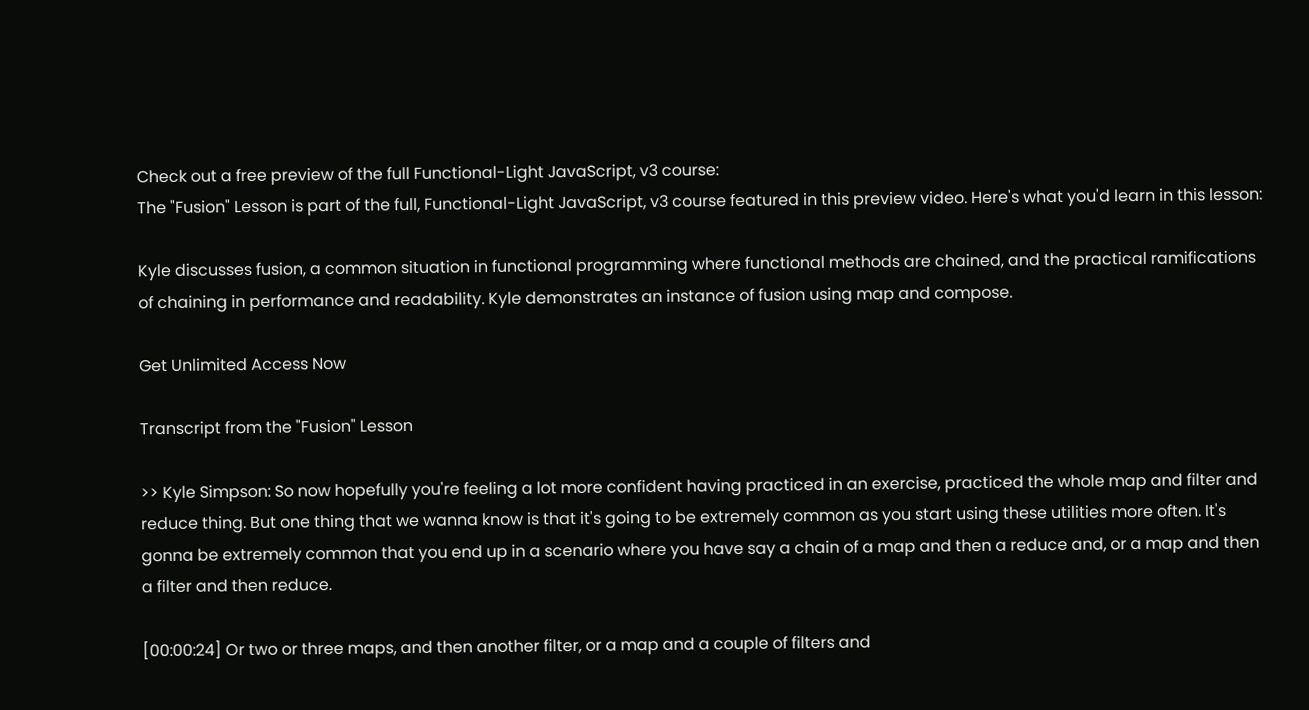Check out a free preview of the full Functional-Light JavaScript, v3 course:
The "Fusion" Lesson is part of the full, Functional-Light JavaScript, v3 course featured in this preview video. Here's what you'd learn in this lesson:

Kyle discusses fusion, a common situation in functional programming where functional methods are chained, and the practical ramifications of chaining in performance and readability. Kyle demonstrates an instance of fusion using map and compose.

Get Unlimited Access Now

Transcript from the "Fusion" Lesson

>> Kyle Simpson: So now hopefully you're feeling a lot more confident having practiced in an exercise, practiced the whole map and filter and reduce thing. But one thing that we wanna know is that it's going to be extremely common as you start using these utilities more often. It's gonna be extremely common that you end up in a scenario where you have say a chain of a map and then a reduce and, or a map and then a filter and then reduce.

[00:00:24] Or two or three maps, and then another filter, or a map and a couple of filters and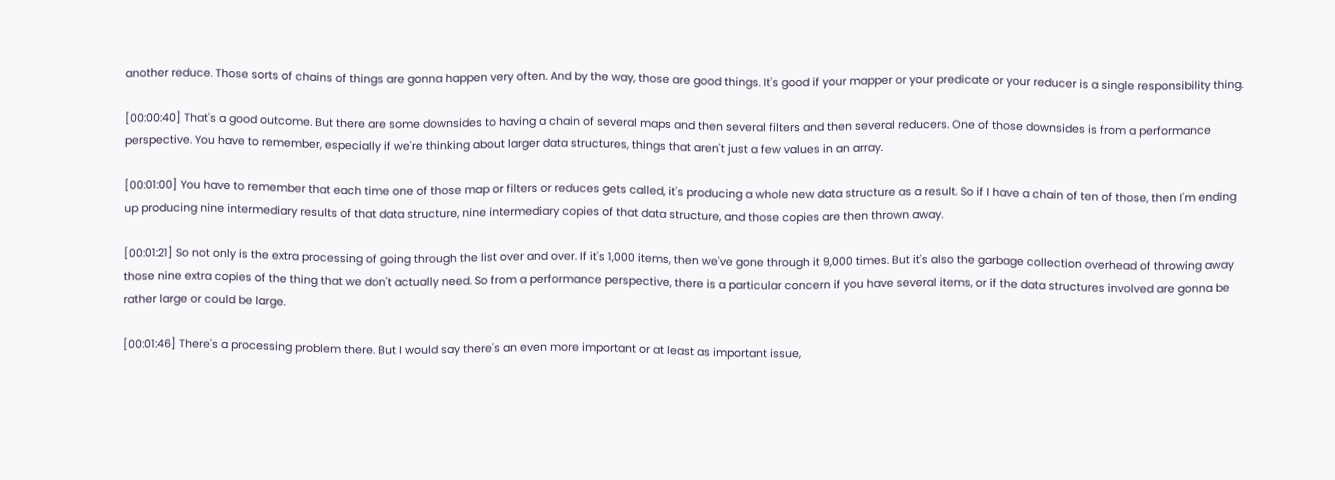another reduce. Those sorts of chains of things are gonna happen very often. And by the way, those are good things. It's good if your mapper or your predicate or your reducer is a single responsibility thing.

[00:00:40] That's a good outcome. But there are some downsides to having a chain of several maps and then several filters and then several reducers. One of those downsides is from a performance perspective. You have to remember, especially if we're thinking about larger data structures, things that aren't just a few values in an array.

[00:01:00] You have to remember that each time one of those map or filters or reduces gets called, it's producing a whole new data structure as a result. So if I have a chain of ten of those, then I'm ending up producing nine intermediary results of that data structure, nine intermediary copies of that data structure, and those copies are then thrown away.

[00:01:21] So not only is the extra processing of going through the list over and over. If it's 1,000 items, then we've gone through it 9,000 times. But it's also the garbage collection overhead of throwing away those nine extra copies of the thing that we don't actually need. So from a performance perspective, there is a particular concern if you have several items, or if the data structures involved are gonna be rather large or could be large.

[00:01:46] There's a processing problem there. But I would say there's an even more important or at least as important issue,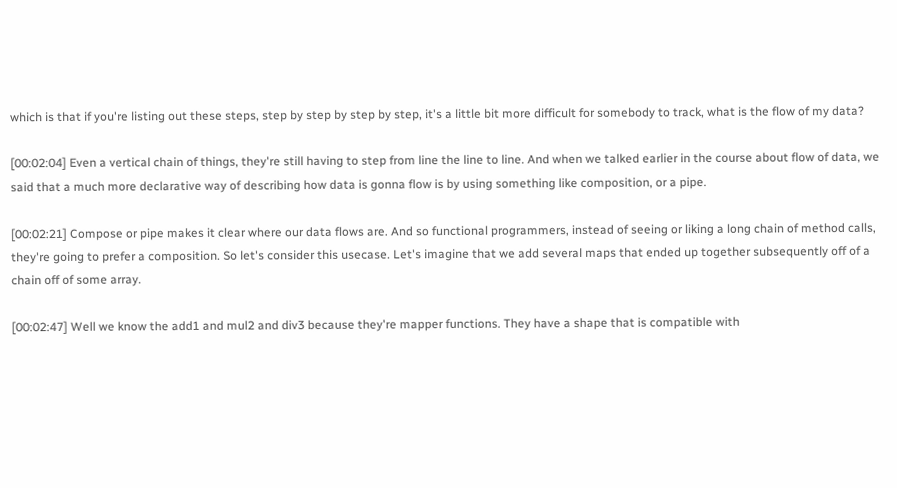which is that if you're listing out these steps, step by step by step by step, it's a little bit more difficult for somebody to track, what is the flow of my data?

[00:02:04] Even a vertical chain of things, they're still having to step from line the line to line. And when we talked earlier in the course about flow of data, we said that a much more declarative way of describing how data is gonna flow is by using something like composition, or a pipe.

[00:02:21] Compose or pipe makes it clear where our data flows are. And so functional programmers, instead of seeing or liking a long chain of method calls, they're going to prefer a composition. So let's consider this usecase. Let's imagine that we add several maps that ended up together subsequently off of a chain off of some array.

[00:02:47] Well we know the add1 and mul2 and div3 because they're mapper functions. They have a shape that is compatible with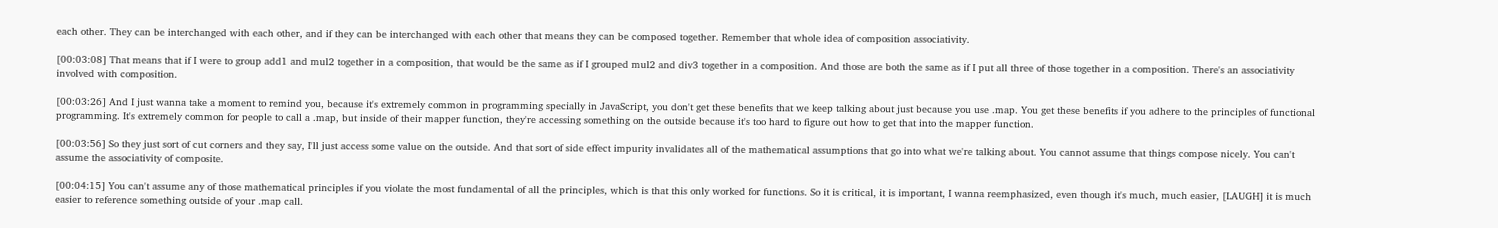each other. They can be interchanged with each other, and if they can be interchanged with each other that means they can be composed together. Remember that whole idea of composition associativity.

[00:03:08] That means that if I were to group add1 and mul2 together in a composition, that would be the same as if I grouped mul2 and div3 together in a composition. And those are both the same as if I put all three of those together in a composition. There's an associativity involved with composition.

[00:03:26] And I just wanna take a moment to remind you, because it's extremely common in programming specially in JavaScript, you don't get these benefits that we keep talking about just because you use .map. You get these benefits if you adhere to the principles of functional programming. It's extremely common for people to call a .map, but inside of their mapper function, they're accessing something on the outside because it's too hard to figure out how to get that into the mapper function.

[00:03:56] So they just sort of cut corners and they say, I'll just access some value on the outside. And that sort of side effect impurity invalidates all of the mathematical assumptions that go into what we're talking about. You cannot assume that things compose nicely. You can't assume the associativity of composite.

[00:04:15] You can't assume any of those mathematical principles if you violate the most fundamental of all the principles, which is that this only worked for functions. So it is critical, it is important, I wanna reemphasized, even though it's much, much easier, [LAUGH] it is much easier to reference something outside of your .map call.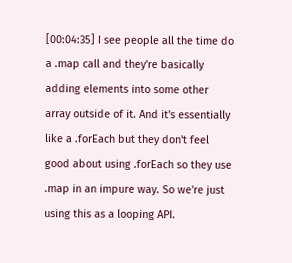[00:04:35] I see people all the time do a .map call and they're basically adding elements into some other array outside of it. And it's essentially like a .forEach but they don't feel good about using .forEach so they use .map in an impure way. So we're just using this as a looping API.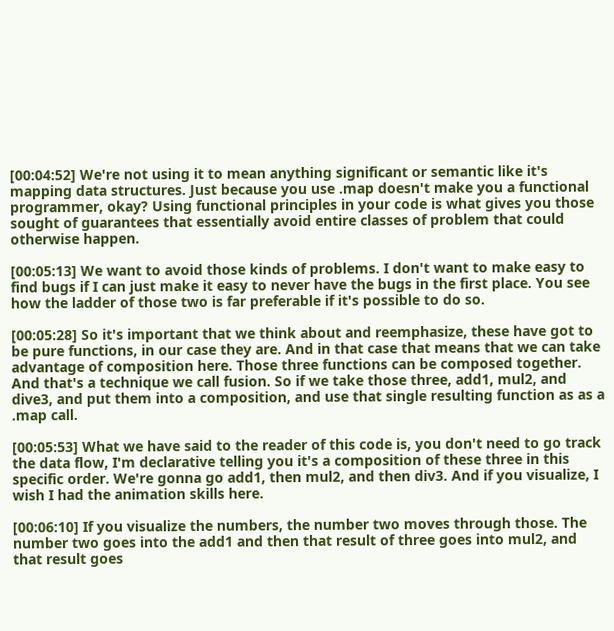[00:04:52] We're not using it to mean anything significant or semantic like it's mapping data structures. Just because you use .map doesn't make you a functional programmer, okay? Using functional principles in your code is what gives you those sought of guarantees that essentially avoid entire classes of problem that could otherwise happen.

[00:05:13] We want to avoid those kinds of problems. I don't want to make easy to find bugs if I can just make it easy to never have the bugs in the first place. You see how the ladder of those two is far preferable if it's possible to do so.

[00:05:28] So it's important that we think about and reemphasize, these have got to be pure functions, in our case they are. And in that case that means that we can take advantage of composition here. Those three functions can be composed together. And that's a technique we call fusion. So if we take those three, add1, mul2, and dive3, and put them into a composition, and use that single resulting function as as a .map call.

[00:05:53] What we have said to the reader of this code is, you don't need to go track the data flow, I'm declarative telling you it's a composition of these three in this specific order. We're gonna go add1, then mul2, and then div3. And if you visualize, I wish I had the animation skills here.

[00:06:10] If you visualize the numbers, the number two moves through those. The number two goes into the add1 and then that result of three goes into mul2, and that result goes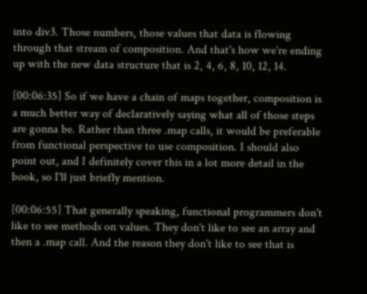into div3. Those numbers, those values that data is flowing through that stream of composition. And that's how we're ending up with the new data structure that is 2, 4, 6, 8, 10, 12, 14.

[00:06:35] So if we have a chain of maps together, composition is a much better way of declaratively saying what all of those steps are gonna be. Rather than three .map calls, it would be preferable from functional perspective to use composition. I should also point out, and I definitely cover this in a lot more detail in the book, so I'll just briefly mention.

[00:06:55] That generally speaking, functional programmers don't like to see methods on values. They don't like to see an array and then a .map call. And the reason they don't like to see that is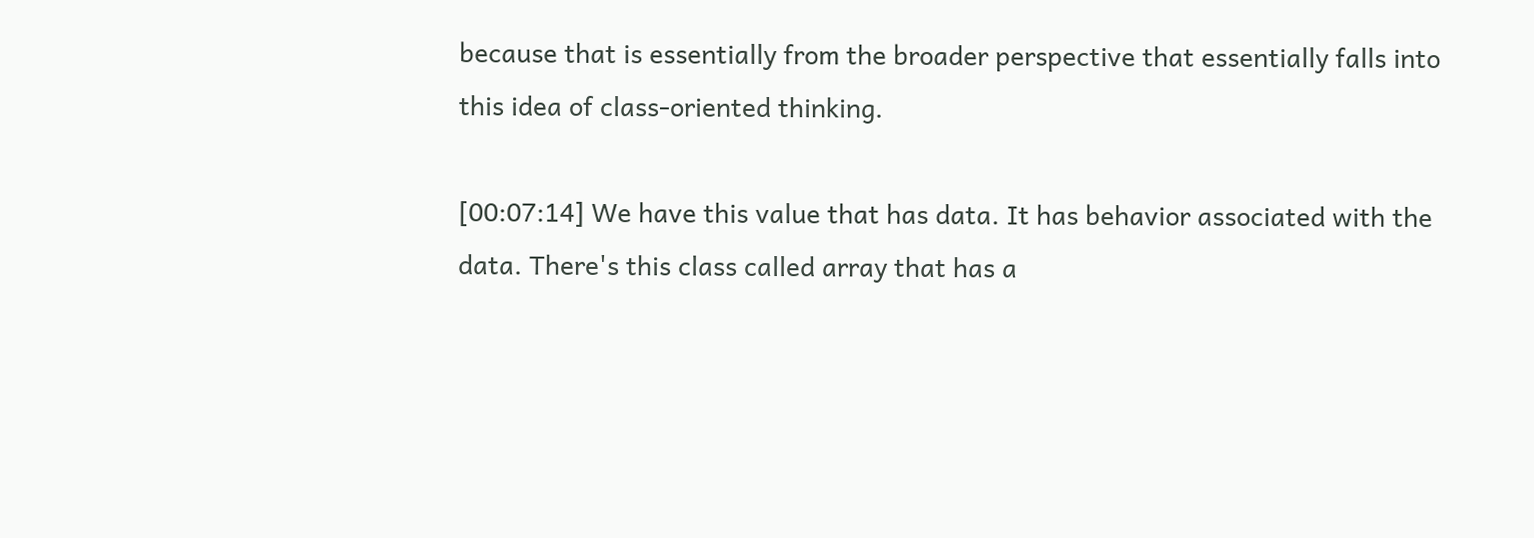because that is essentially from the broader perspective that essentially falls into this idea of class-oriented thinking.

[00:07:14] We have this value that has data. It has behavior associated with the data. There's this class called array that has a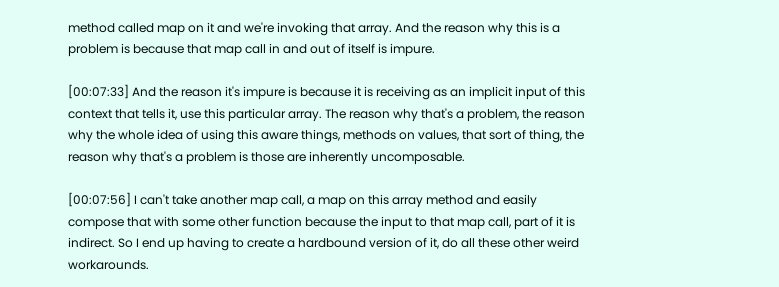method called map on it and we're invoking that array. And the reason why this is a problem is because that map call in and out of itself is impure.

[00:07:33] And the reason it's impure is because it is receiving as an implicit input of this context that tells it, use this particular array. The reason why that's a problem, the reason why the whole idea of using this aware things, methods on values, that sort of thing, the reason why that's a problem is those are inherently uncomposable.

[00:07:56] I can't take another map call, a map on this array method and easily compose that with some other function because the input to that map call, part of it is indirect. So I end up having to create a hardbound version of it, do all these other weird workarounds.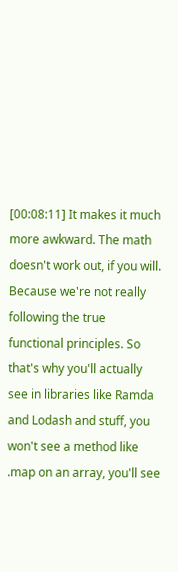[00:08:11] It makes it much more awkward. The math doesn't work out, if you will. Because we're not really following the true functional principles. So that's why you'll actually see in libraries like Ramda and Lodash and stuff, you won't see a method like .map on an array, you'll see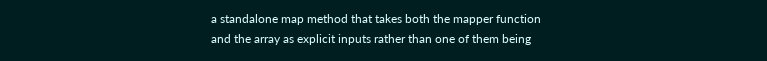a standalone map method that takes both the mapper function and the array as explicit inputs rather than one of them being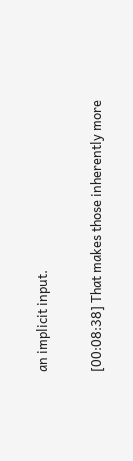an implicit input.

[00:08:38] That makes those inherently more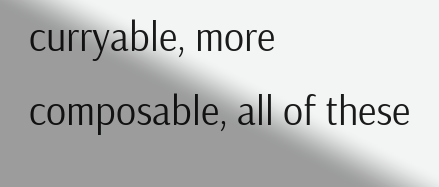curryable, more composable, all of these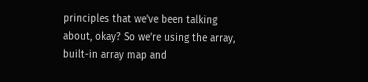principles that we've been talking about, okay? So we're using the array, built-in array map and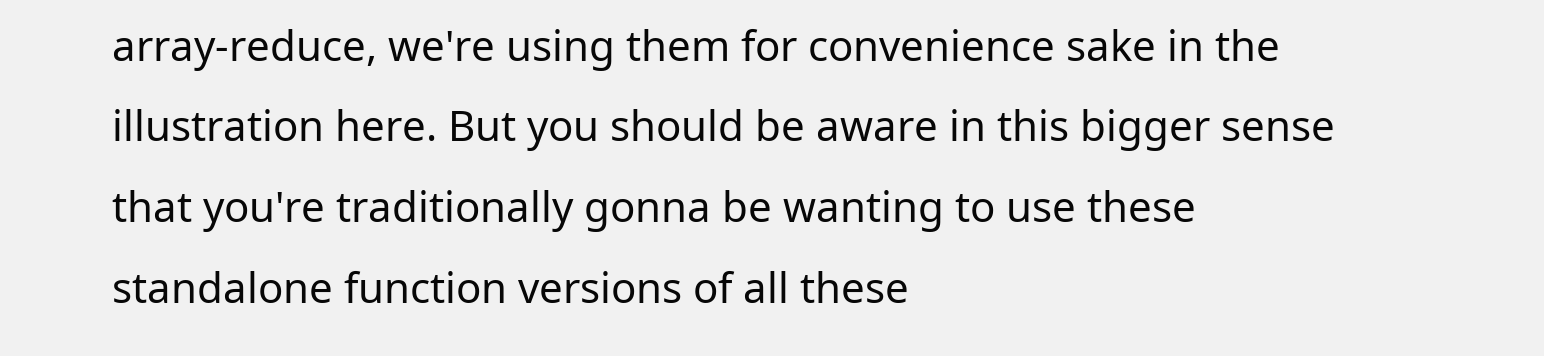array-reduce, we're using them for convenience sake in the illustration here. But you should be aware in this bigger sense that you're traditionally gonna be wanting to use these standalone function versions of all these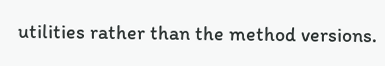utilities rather than the method versions.